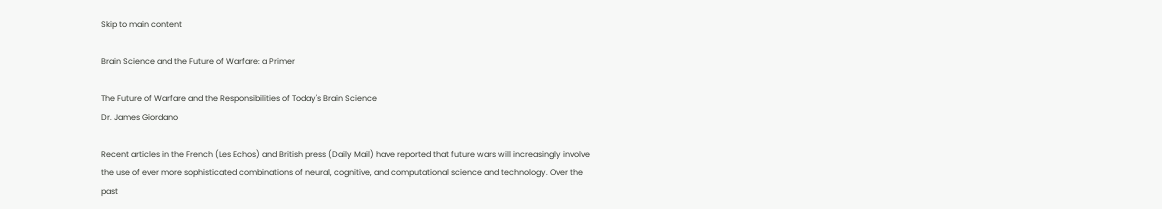Skip to main content

Brain Science and the Future of Warfare: a Primer

The Future of Warfare and the Responsibilities of Today's Brain Science
Dr. James Giordano

Recent articles in the French (Les Echos) and British press (Daily Mail) have reported that future wars will increasingly involve the use of ever more sophisticated combinations of neural, cognitive, and computational science and technology. Over the past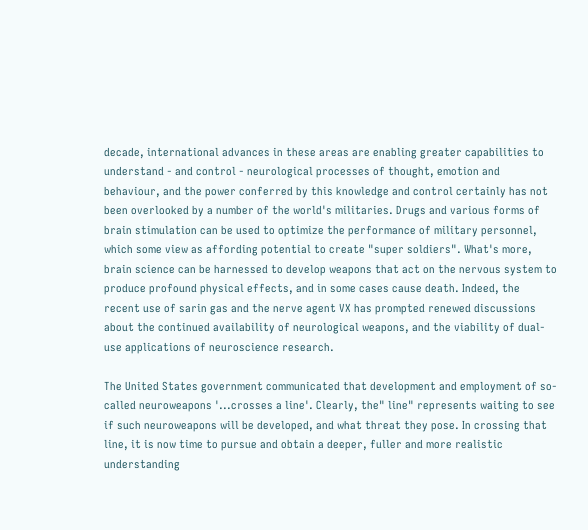decade, international advances in these areas are enabling greater capabilities to understand - and control - neurological processes of thought, emotion and behaviour, and the power conferred by this knowledge and control certainly has not been overlooked by a number of the world's militaries. Drugs and various forms of brain stimulation can be used to optimize the performance of military personnel, which some view as affording potential to create "super soldiers". What's more, brain science can be harnessed to develop weapons that act on the nervous system to produce profound physical effects, and in some cases cause death. Indeed, the recent use of sarin gas and the nerve agent VX has prompted renewed discussions about the continued availability of neurological weapons, and the viability of dual-use applications of neuroscience research.

The United States government communicated that development and employment of so-called neuroweapons '...crosses a line'. Clearly, the" line" represents waiting to see if such neuroweapons will be developed, and what threat they pose. In crossing that line, it is now time to pursue and obtain a deeper, fuller and more realistic understanding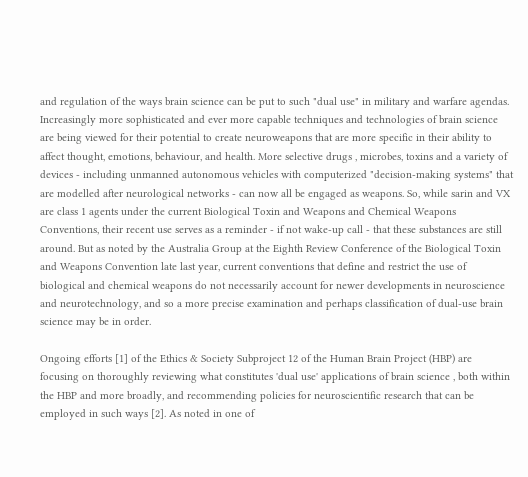and regulation of the ways brain science can be put to such "dual use" in military and warfare agendas. Increasingly more sophisticated and ever more capable techniques and technologies of brain science are being viewed for their potential to create neuroweapons that are more specific in their ability to affect thought, emotions, behaviour, and health. More selective drugs , microbes, toxins and a variety of devices - including unmanned autonomous vehicles with computerized "decision-making systems" that are modelled after neurological networks - can now all be engaged as weapons. So, while sarin and VX are class 1 agents under the current Biological Toxin and Weapons and Chemical Weapons Conventions, their recent use serves as a reminder - if not wake-up call - that these substances are still around. But as noted by the Australia Group at the Eighth Review Conference of the Biological Toxin and Weapons Convention late last year, current conventions that define and restrict the use of biological and chemical weapons do not necessarily account for newer developments in neuroscience and neurotechnology, and so a more precise examination and perhaps classification of dual-use brain science may be in order.

Ongoing efforts [1] of the Ethics & Society Subproject 12 of the Human Brain Project (HBP) are focusing on thoroughly reviewing what constitutes 'dual use' applications of brain science , both within the HBP and more broadly, and recommending policies for neuroscientific research that can be employed in such ways [2]. As noted in one of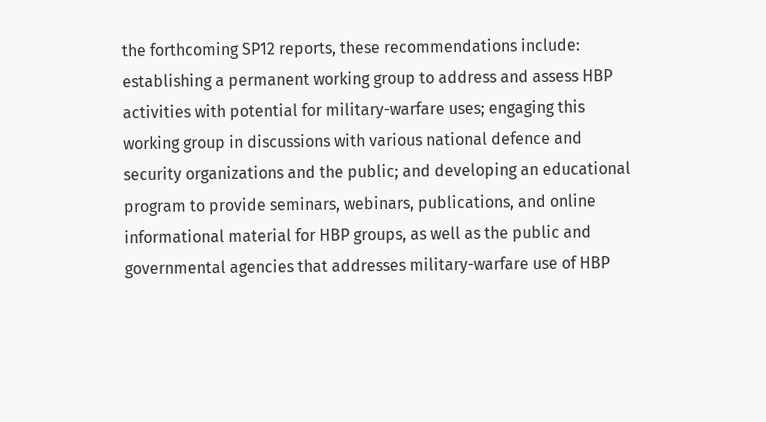the forthcoming SP12 reports, these recommendations include: establishing a permanent working group to address and assess HBP activities with potential for military-warfare uses; engaging this working group in discussions with various national defence and security organizations and the public; and developing an educational program to provide seminars, webinars, publications, and online informational material for HBP groups, as well as the public and governmental agencies that addresses military-warfare use of HBP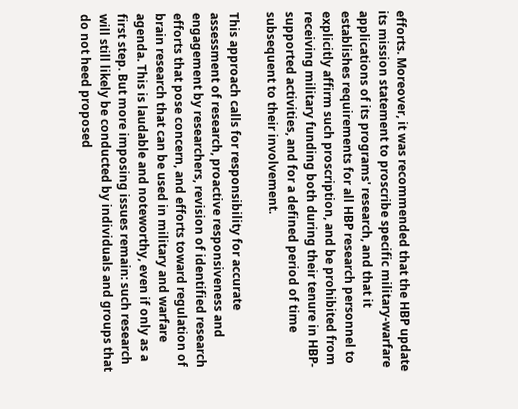efforts. Moreover, it was recommended that the HBP update its mission statement to proscribe specific military-warfare applications of its programs' research, and that it establishes requirements for all HBP research personnel to explicitly affirm such proscription, and be prohibited from receiving military funding both during their tenure in HBP-supported activities, and for a defined period of time subsequent to their involvement.

This approach calls for responsibility for accurate assessment of research, proactive responsiveness and engagement by researchers, revision of identified research efforts that pose concern, and efforts toward regulation of brain research that can be used in military and warfare agenda. This is laudable and noteworthy, even if only as a first step. But more imposing issues remain: such research will still likely be conducted by individuals and groups that do not heed proposed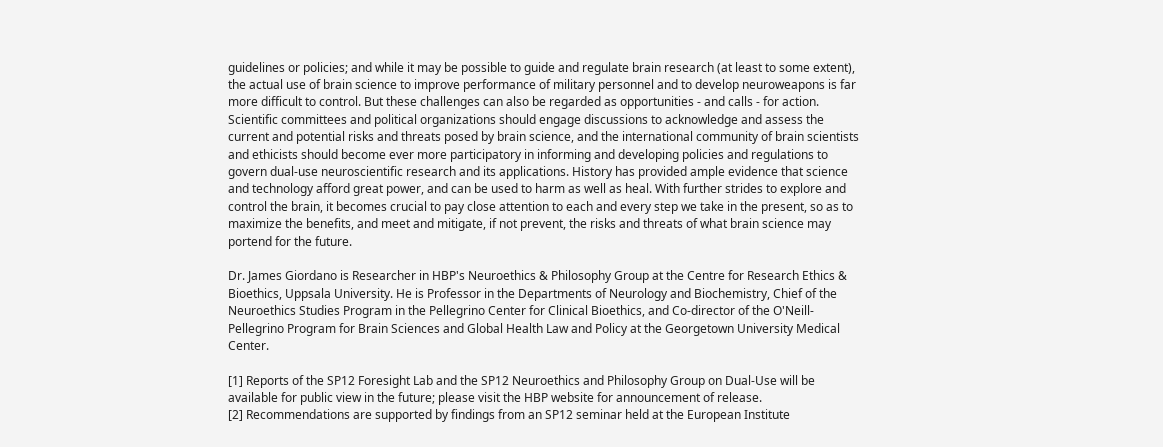guidelines or policies; and while it may be possible to guide and regulate brain research (at least to some extent), the actual use of brain science to improve performance of military personnel and to develop neuroweapons is far more difficult to control. But these challenges can also be regarded as opportunities - and calls - for action. Scientific committees and political organizations should engage discussions to acknowledge and assess the current and potential risks and threats posed by brain science, and the international community of brain scientists and ethicists should become ever more participatory in informing and developing policies and regulations to govern dual-use neuroscientific research and its applications. History has provided ample evidence that science and technology afford great power, and can be used to harm as well as heal. With further strides to explore and control the brain, it becomes crucial to pay close attention to each and every step we take in the present, so as to maximize the benefits, and meet and mitigate, if not prevent, the risks and threats of what brain science may portend for the future.

Dr. James Giordano is Researcher in HBP's Neuroethics & Philosophy Group at the Centre for Research Ethics & Bioethics, Uppsala University. He is Professor in the Departments of Neurology and Biochemistry, Chief of the Neuroethics Studies Program in the Pellegrino Center for Clinical Bioethics, and Co-director of the O'Neill-Pellegrino Program for Brain Sciences and Global Health Law and Policy at the Georgetown University Medical Center.

[1] Reports of the SP12 Foresight Lab and the SP12 Neuroethics and Philosophy Group on Dual-Use will be available for public view in the future; please visit the HBP website for announcement of release.
[2] Recommendations are supported by findings from an SP12 seminar held at the European Institute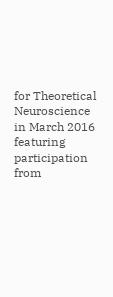for Theoretical Neuroscience in March 2016 featuring participation from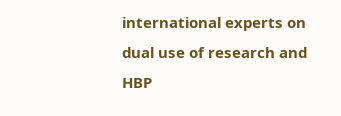international experts on dual use of research and HBP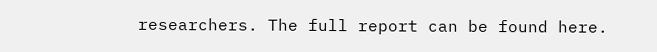researchers. The full report can be found here.